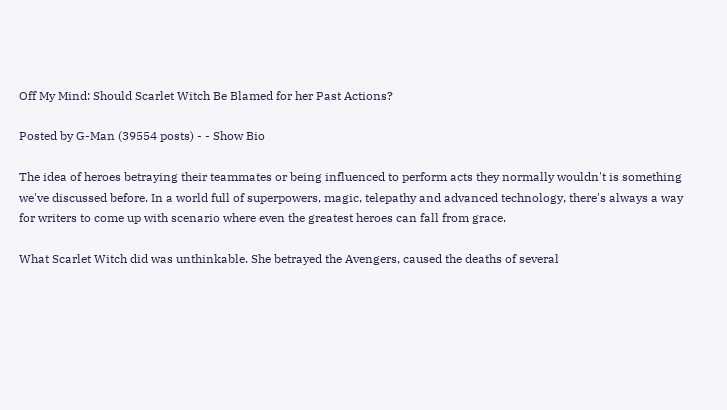Off My Mind: Should Scarlet Witch Be Blamed for her Past Actions?

Posted by G-Man (39554 posts) - - Show Bio

The idea of heroes betraying their teammates or being influenced to perform acts they normally wouldn't is something we've discussed before. In a world full of superpowers, magic, telepathy and advanced technology, there's always a way for writers to come up with scenario where even the greatest heroes can fall from grace.

What Scarlet Witch did was unthinkable. She betrayed the Avengers, caused the deaths of several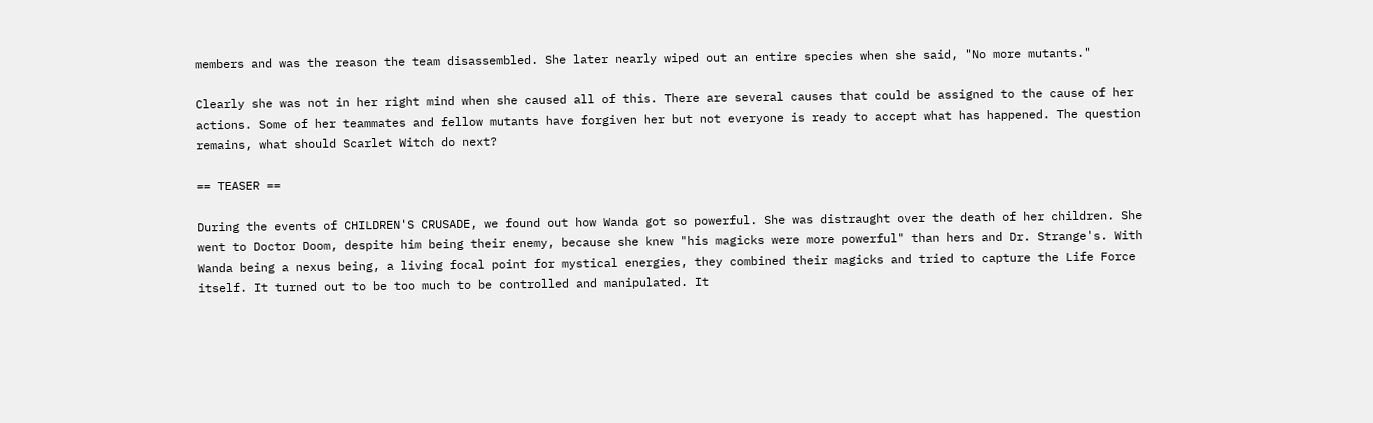members and was the reason the team disassembled. She later nearly wiped out an entire species when she said, "No more mutants."

Clearly she was not in her right mind when she caused all of this. There are several causes that could be assigned to the cause of her actions. Some of her teammates and fellow mutants have forgiven her but not everyone is ready to accept what has happened. The question remains, what should Scarlet Witch do next?

== TEASER ==

During the events of CHILDREN'S CRUSADE, we found out how Wanda got so powerful. She was distraught over the death of her children. She went to Doctor Doom, despite him being their enemy, because she knew "his magicks were more powerful" than hers and Dr. Strange's. With Wanda being a nexus being, a living focal point for mystical energies, they combined their magicks and tried to capture the Life Force itself. It turned out to be too much to be controlled and manipulated. It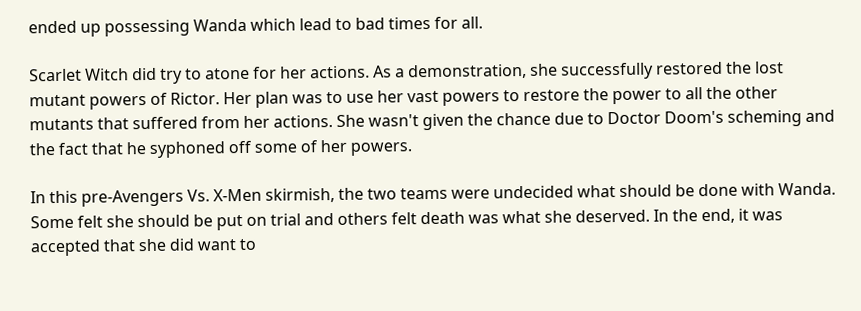ended up possessing Wanda which lead to bad times for all.

Scarlet Witch did try to atone for her actions. As a demonstration, she successfully restored the lost mutant powers of Rictor. Her plan was to use her vast powers to restore the power to all the other mutants that suffered from her actions. She wasn't given the chance due to Doctor Doom's scheming and the fact that he syphoned off some of her powers.

In this pre-Avengers Vs. X-Men skirmish, the two teams were undecided what should be done with Wanda. Some felt she should be put on trial and others felt death was what she deserved. In the end, it was accepted that she did want to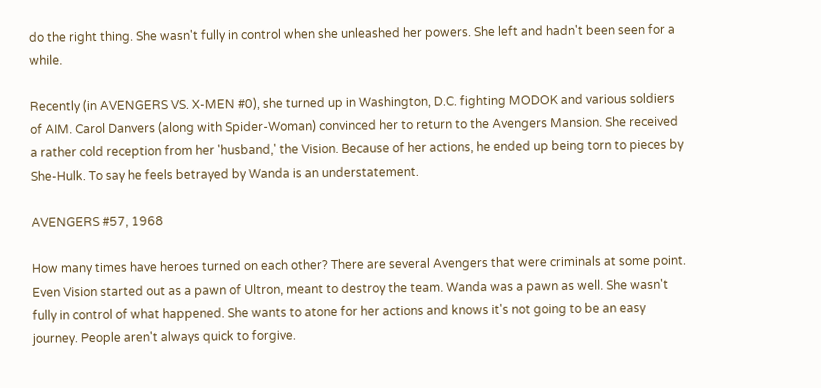do the right thing. She wasn't fully in control when she unleashed her powers. She left and hadn't been seen for a while.

Recently (in AVENGERS VS. X-MEN #0), she turned up in Washington, D.C. fighting MODOK and various soldiers of AIM. Carol Danvers (along with Spider-Woman) convinced her to return to the Avengers Mansion. She received a rather cold reception from her 'husband,' the Vision. Because of her actions, he ended up being torn to pieces by She-Hulk. To say he feels betrayed by Wanda is an understatement.

AVENGERS #57, 1968

How many times have heroes turned on each other? There are several Avengers that were criminals at some point. Even Vision started out as a pawn of Ultron, meant to destroy the team. Wanda was a pawn as well. She wasn't fully in control of what happened. She wants to atone for her actions and knows it's not going to be an easy journey. People aren't always quick to forgive.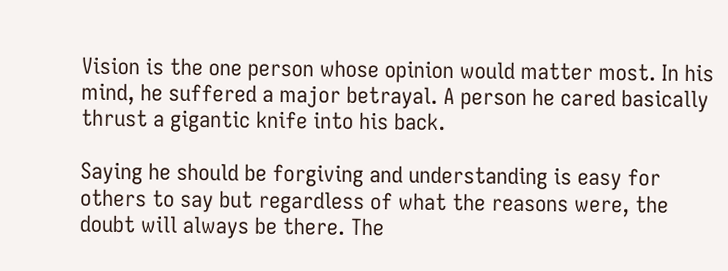Vision is the one person whose opinion would matter most. In his mind, he suffered a major betrayal. A person he cared basically thrust a gigantic knife into his back.

Saying he should be forgiving and understanding is easy for others to say but regardless of what the reasons were, the doubt will always be there. The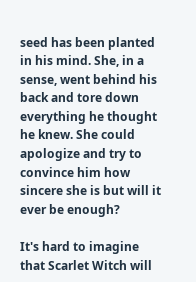seed has been planted in his mind. She, in a sense, went behind his back and tore down everything he thought he knew. She could apologize and try to convince him how sincere she is but will it ever be enough?

It's hard to imagine that Scarlet Witch will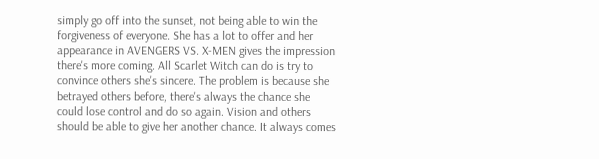simply go off into the sunset, not being able to win the forgiveness of everyone. She has a lot to offer and her appearance in AVENGERS VS. X-MEN gives the impression there's more coming. All Scarlet Witch can do is try to convince others she's sincere. The problem is because she betrayed others before, there's always the chance she could lose control and do so again. Vision and others should be able to give her another chance. It always comes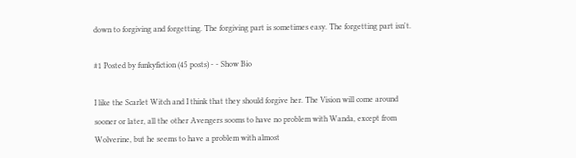down to forgiving and forgetting. The forgiving part is sometimes easy. The forgetting part isn't.

#1 Posted by funkyfiction (45 posts) - - Show Bio

I like the Scarlet Witch and I think that they should forgive her. The Vision will come around sooner or later, all the other Avengers sooms to have no problem with Wanda, except from Wolverine, but he seems to have a problem with almost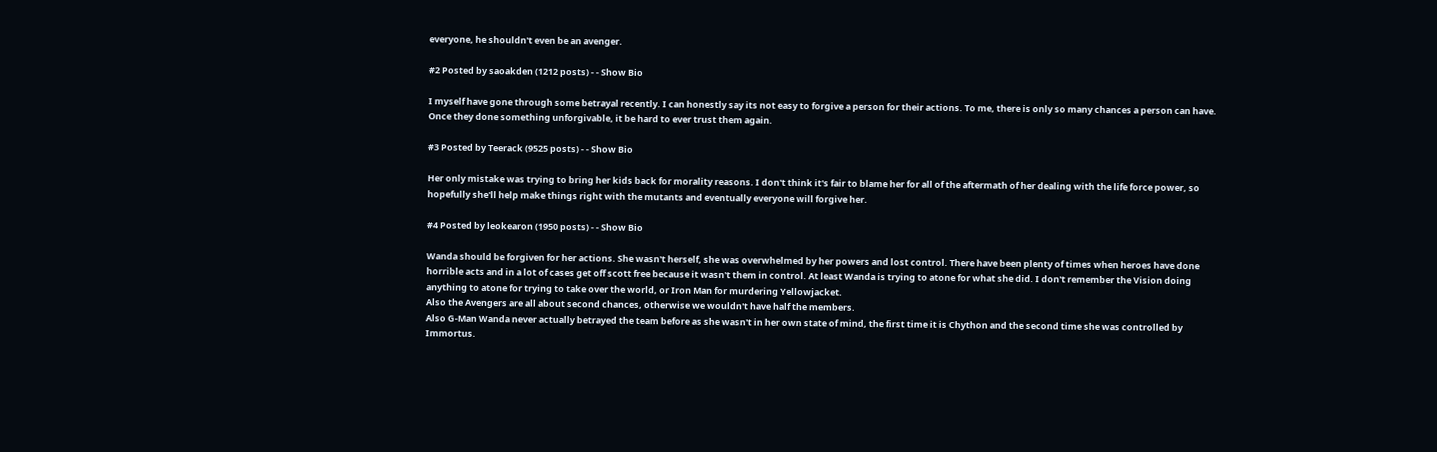everyone, he shouldn't even be an avenger.

#2 Posted by saoakden (1212 posts) - - Show Bio

I myself have gone through some betrayal recently. I can honestly say its not easy to forgive a person for their actions. To me, there is only so many chances a person can have. Once they done something unforgivable, it be hard to ever trust them again.

#3 Posted by Teerack (9525 posts) - - Show Bio

Her only mistake was trying to bring her kids back for morality reasons. I don't think it's fair to blame her for all of the aftermath of her dealing with the life force power, so hopefully she'll help make things right with the mutants and eventually everyone will forgive her.

#4 Posted by leokearon (1950 posts) - - Show Bio

Wanda should be forgiven for her actions. She wasn't herself, she was overwhelmed by her powers and lost control. There have been plenty of times when heroes have done horrible acts and in a lot of cases get off scott free because it wasn't them in control. At least Wanda is trying to atone for what she did. I don't remember the Vision doing anything to atone for trying to take over the world, or Iron Man for murdering Yellowjacket.
Also the Avengers are all about second chances, otherwise we wouldn't have half the members.
Also G-Man Wanda never actually betrayed the team before as she wasn't in her own state of mind, the first time it is Chython and the second time she was controlled by Immortus.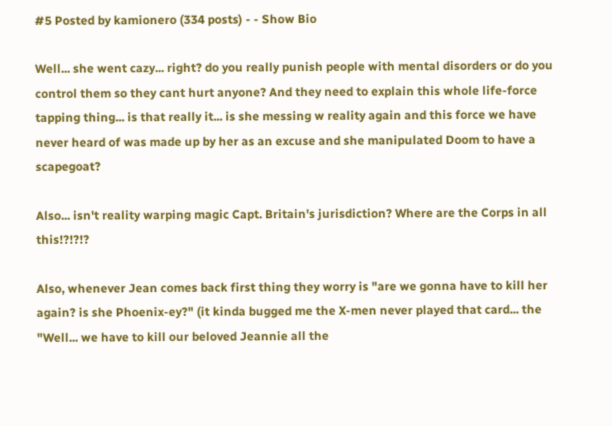#5 Posted by kamionero (334 posts) - - Show Bio

Well... she went cazy... right? do you really punish people with mental disorders or do you control them so they cant hurt anyone? And they need to explain this whole life-force tapping thing... is that really it... is she messing w reality again and this force we have never heard of was made up by her as an excuse and she manipulated Doom to have a scapegoat?

Also... isn't reality warping magic Capt. Britain's jurisdiction? Where are the Corps in all this!?!?!?

Also, whenever Jean comes back first thing they worry is "are we gonna have to kill her again? is she Phoenix-ey?" (it kinda bugged me the X-men never played that card... the "Well... we have to kill our beloved Jeannie all the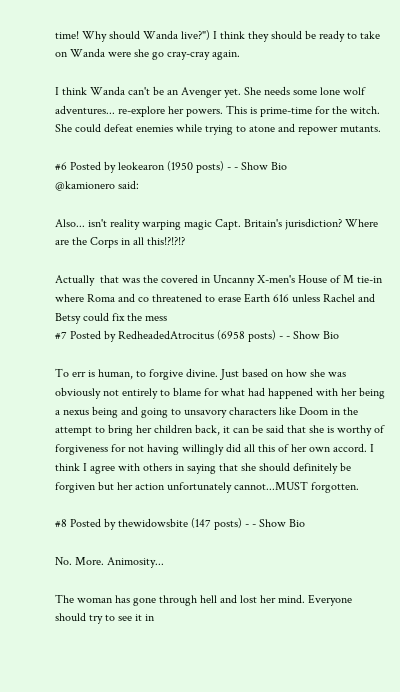time! Why should Wanda live?") I think they should be ready to take on Wanda were she go cray-cray again.

I think Wanda can't be an Avenger yet. She needs some lone wolf adventures... re-explore her powers. This is prime-time for the witch. She could defeat enemies while trying to atone and repower mutants.

#6 Posted by leokearon (1950 posts) - - Show Bio
@kamionero said:

Also... isn't reality warping magic Capt. Britain's jurisdiction? Where are the Corps in all this!?!?!?

Actually  that was the covered in Uncanny X-men's House of M tie-in where Roma and co threatened to erase Earth 616 unless Rachel and Betsy could fix the mess
#7 Posted by RedheadedAtrocitus (6958 posts) - - Show Bio

To err is human, to forgive divine. Just based on how she was obviously not entirely to blame for what had happened with her being a nexus being and going to unsavory characters like Doom in the attempt to bring her children back, it can be said that she is worthy of forgiveness for not having willingly did all this of her own accord. I think I agree with others in saying that she should definitely be forgiven but her action unfortunately cannot...MUST forgotten.

#8 Posted by thewidowsbite (147 posts) - - Show Bio

No. More. Animosity...

The woman has gone through hell and lost her mind. Everyone should try to see it in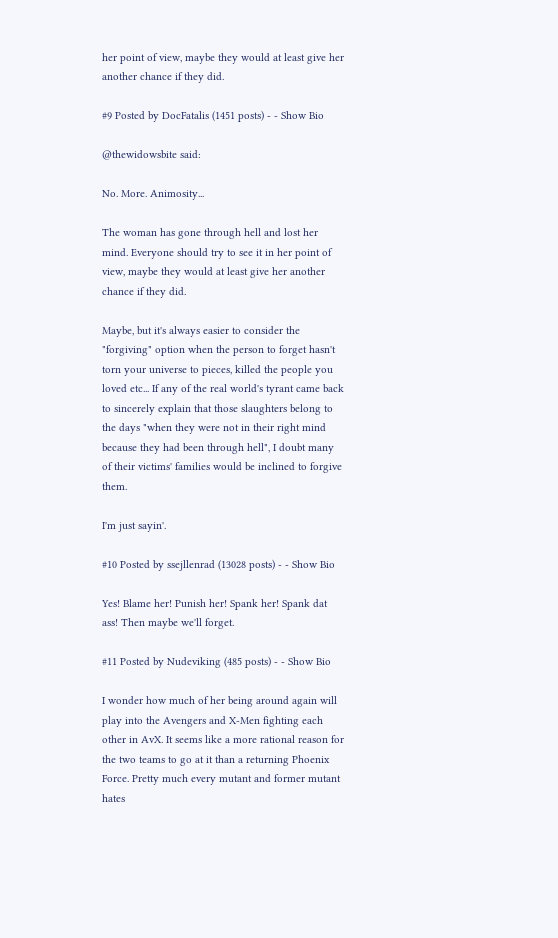her point of view, maybe they would at least give her another chance if they did.

#9 Posted by DocFatalis (1451 posts) - - Show Bio

@thewidowsbite said:

No. More. Animosity...

The woman has gone through hell and lost her mind. Everyone should try to see it in her point of view, maybe they would at least give her another chance if they did.

Maybe, but it's always easier to consider the "forgiving" option when the person to forget hasn't torn your universe to pieces, killed the people you loved etc... If any of the real world's tyrant came back to sincerely explain that those slaughters belong to the days "when they were not in their right mind because they had been through hell", I doubt many of their victims' families would be inclined to forgive them.

I'm just sayin'.

#10 Posted by ssejllenrad (13028 posts) - - Show Bio

Yes! Blame her! Punish her! Spank her! Spank dat ass! Then maybe we'll forget.

#11 Posted by Nudeviking (485 posts) - - Show Bio

I wonder how much of her being around again will play into the Avengers and X-Men fighting each other in AvX. It seems like a more rational reason for the two teams to go at it than a returning Phoenix Force. Pretty much every mutant and former mutant hates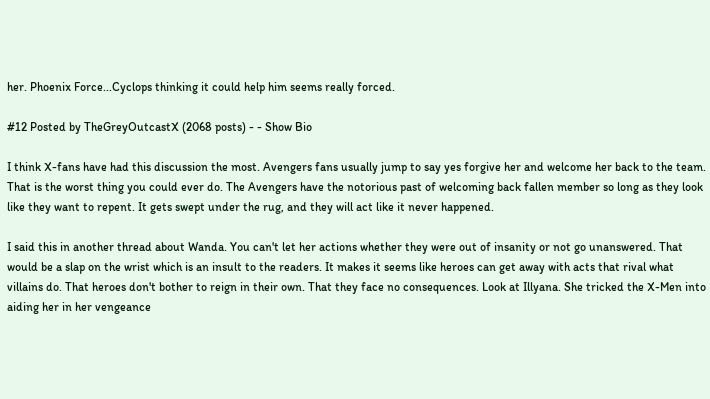her. Phoenix Force...Cyclops thinking it could help him seems really forced.

#12 Posted by TheGreyOutcastX (2068 posts) - - Show Bio

I think X-fans have had this discussion the most. Avengers fans usually jump to say yes forgive her and welcome her back to the team. That is the worst thing you could ever do. The Avengers have the notorious past of welcoming back fallen member so long as they look like they want to repent. It gets swept under the rug, and they will act like it never happened.

I said this in another thread about Wanda. You can't let her actions whether they were out of insanity or not go unanswered. That would be a slap on the wrist which is an insult to the readers. It makes it seems like heroes can get away with acts that rival what villains do. That heroes don't bother to reign in their own. That they face no consequences. Look at Illyana. She tricked the X-Men into aiding her in her vengeance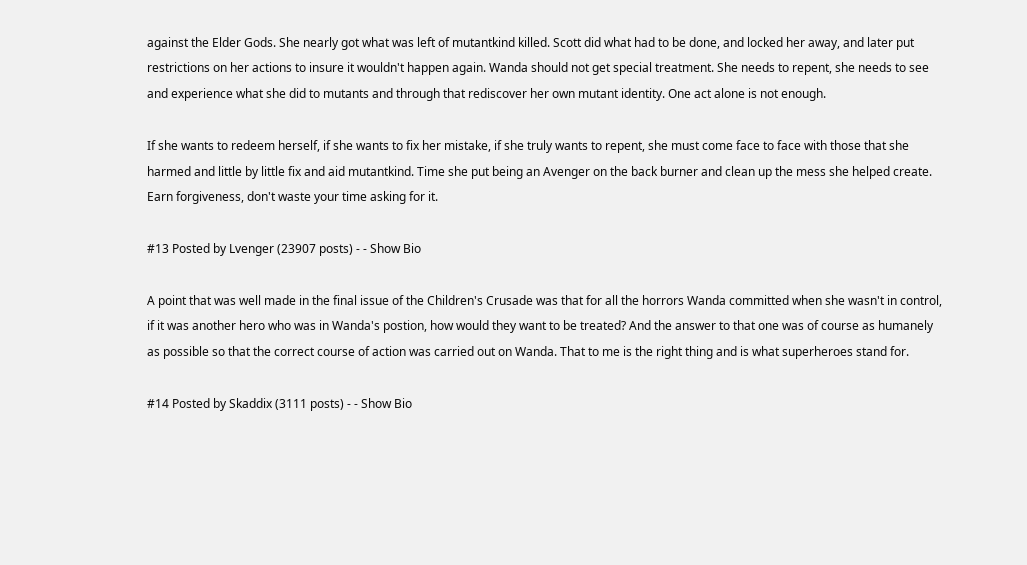against the Elder Gods. She nearly got what was left of mutantkind killed. Scott did what had to be done, and locked her away, and later put restrictions on her actions to insure it wouldn't happen again. Wanda should not get special treatment. She needs to repent, she needs to see and experience what she did to mutants and through that rediscover her own mutant identity. One act alone is not enough.

If she wants to redeem herself, if she wants to fix her mistake, if she truly wants to repent, she must come face to face with those that she harmed and little by little fix and aid mutantkind. Time she put being an Avenger on the back burner and clean up the mess she helped create. Earn forgiveness, don't waste your time asking for it.

#13 Posted by Lvenger (23907 posts) - - Show Bio

A point that was well made in the final issue of the Children's Crusade was that for all the horrors Wanda committed when she wasn't in control, if it was another hero who was in Wanda's postion, how would they want to be treated? And the answer to that one was of course as humanely as possible so that the correct course of action was carried out on Wanda. That to me is the right thing and is what superheroes stand for.

#14 Posted by Skaddix (3111 posts) - - Show Bio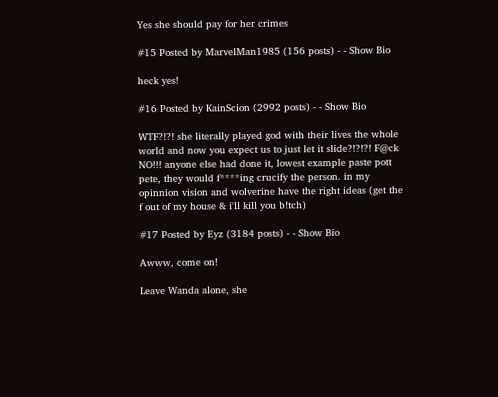Yes she should pay for her crimes

#15 Posted by MarvelMan1985 (156 posts) - - Show Bio

heck yes!

#16 Posted by KainScion (2992 posts) - - Show Bio

WTF?!?! she literally played god with their lives the whole world and now you expect us to just let it slide?!?!?! F@ck NO!!! anyone else had done it, lowest example paste pott pete, they would f****ing crucify the person. in my opinnion vision and wolverine have the right ideas (get the f out of my house & i'll kill you b!tch)

#17 Posted by Eyz (3184 posts) - - Show Bio

Awww, come on!

Leave Wanda alone, she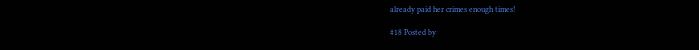already paid her crimes enough times!

#18 Posted by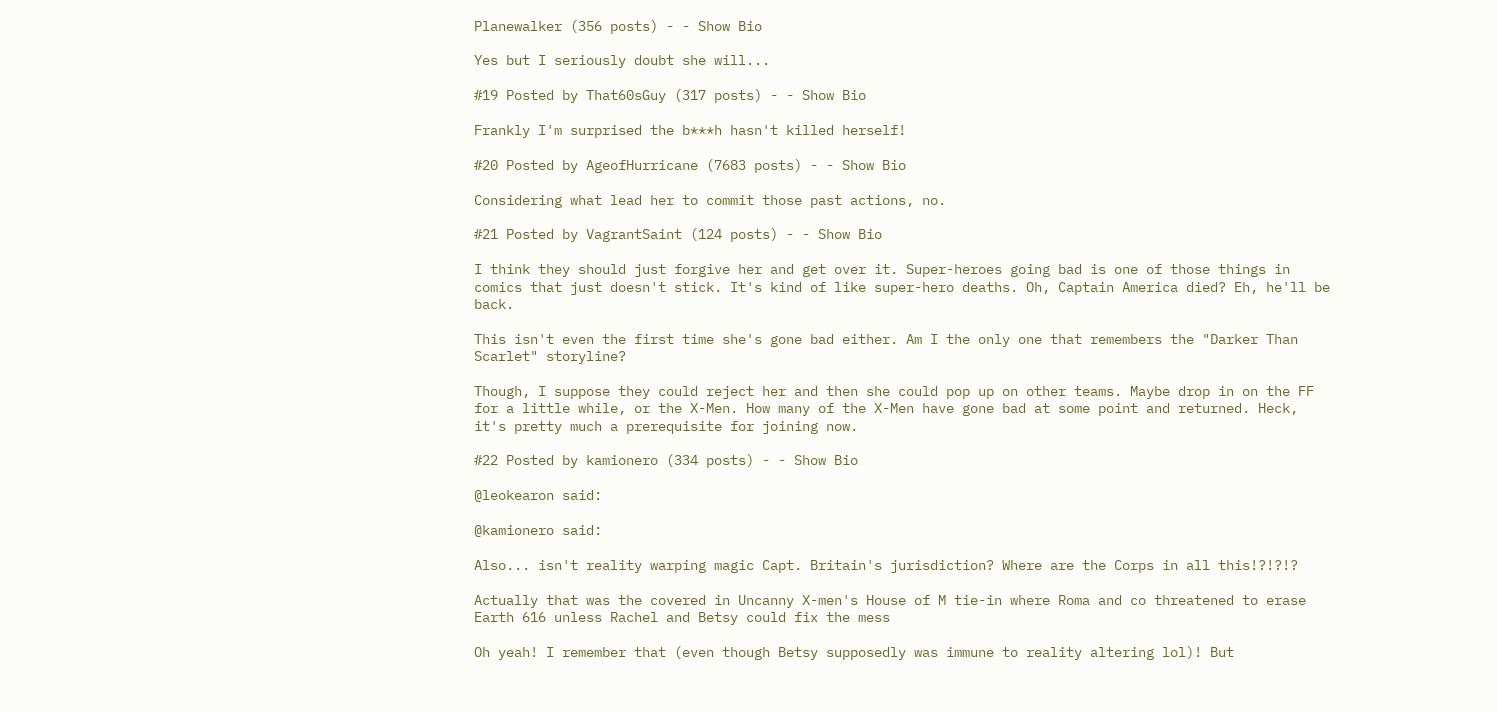Planewalker (356 posts) - - Show Bio

Yes but I seriously doubt she will...

#19 Posted by That60sGuy (317 posts) - - Show Bio

Frankly I'm surprised the b***h hasn't killed herself!

#20 Posted by AgeofHurricane (7683 posts) - - Show Bio

Considering what lead her to commit those past actions, no.

#21 Posted by VagrantSaint (124 posts) - - Show Bio

I think they should just forgive her and get over it. Super-heroes going bad is one of those things in comics that just doesn't stick. It's kind of like super-hero deaths. Oh, Captain America died? Eh, he'll be back.

This isn't even the first time she's gone bad either. Am I the only one that remembers the "Darker Than Scarlet" storyline?

Though, I suppose they could reject her and then she could pop up on other teams. Maybe drop in on the FF for a little while, or the X-Men. How many of the X-Men have gone bad at some point and returned. Heck, it's pretty much a prerequisite for joining now.

#22 Posted by kamionero (334 posts) - - Show Bio

@leokearon said:

@kamionero said:

Also... isn't reality warping magic Capt. Britain's jurisdiction? Where are the Corps in all this!?!?!?

Actually that was the covered in Uncanny X-men's House of M tie-in where Roma and co threatened to erase Earth 616 unless Rachel and Betsy could fix the mess

Oh yeah! I remember that (even though Betsy supposedly was immune to reality altering lol)! But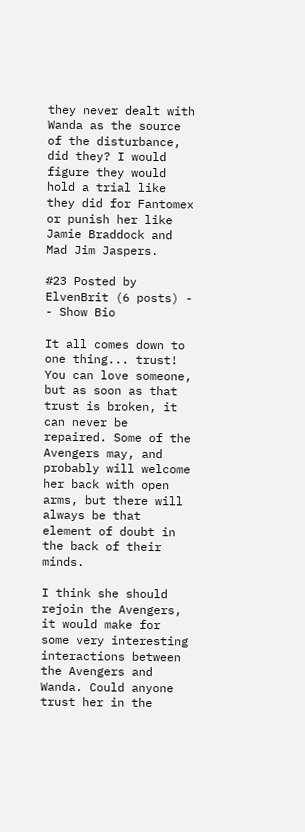they never dealt with Wanda as the source of the disturbance, did they? I would figure they would hold a trial like they did for Fantomex or punish her like Jamie Braddock and Mad Jim Jaspers.

#23 Posted by ElvenBrit (6 posts) - - Show Bio

It all comes down to one thing... trust! You can love someone, but as soon as that trust is broken, it can never be repaired. Some of the Avengers may, and probably will welcome her back with open arms, but there will always be that element of doubt in the back of their minds.

I think she should rejoin the Avengers, it would make for some very interesting interactions between the Avengers and Wanda. Could anyone trust her in the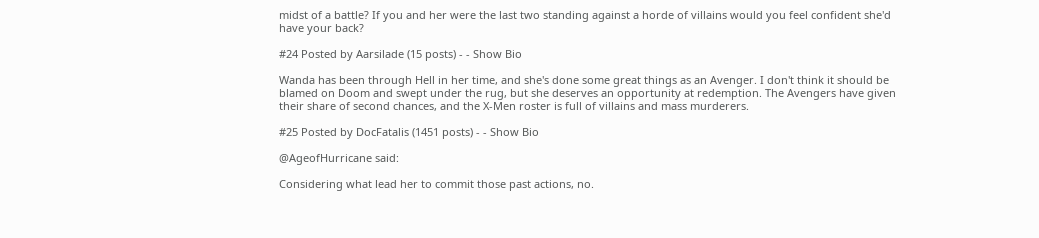midst of a battle? If you and her were the last two standing against a horde of villains would you feel confident she'd have your back?

#24 Posted by Aarsilade (15 posts) - - Show Bio

Wanda has been through Hell in her time, and she's done some great things as an Avenger. I don't think it should be blamed on Doom and swept under the rug, but she deserves an opportunity at redemption. The Avengers have given their share of second chances, and the X-Men roster is full of villains and mass murderers.

#25 Posted by DocFatalis (1451 posts) - - Show Bio

@AgeofHurricane said:

Considering what lead her to commit those past actions, no.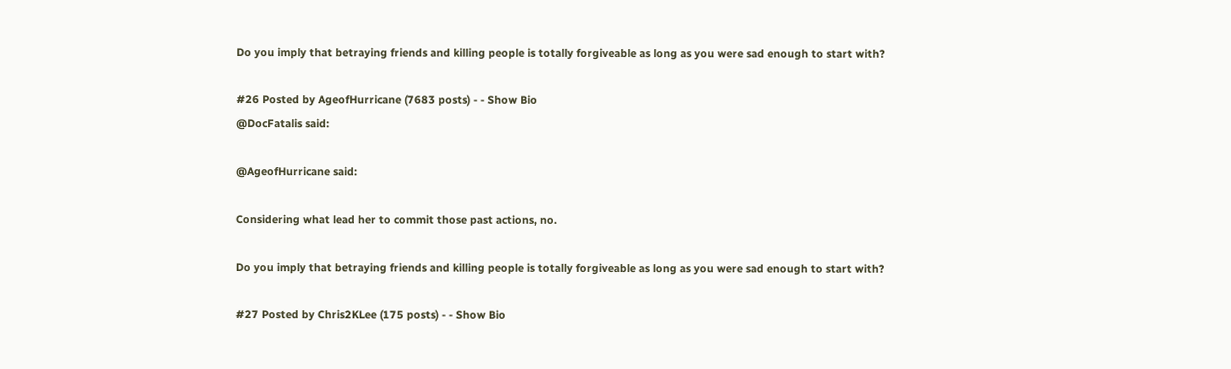Do you imply that betraying friends and killing people is totally forgiveable as long as you were sad enough to start with?

#26 Posted by AgeofHurricane (7683 posts) - - Show Bio
@DocFatalis said:

@AgeofHurricane said:

Considering what lead her to commit those past actions, no.

Do you imply that betraying friends and killing people is totally forgiveable as long as you were sad enough to start with?

#27 Posted by Chris2KLee (175 posts) - - Show Bio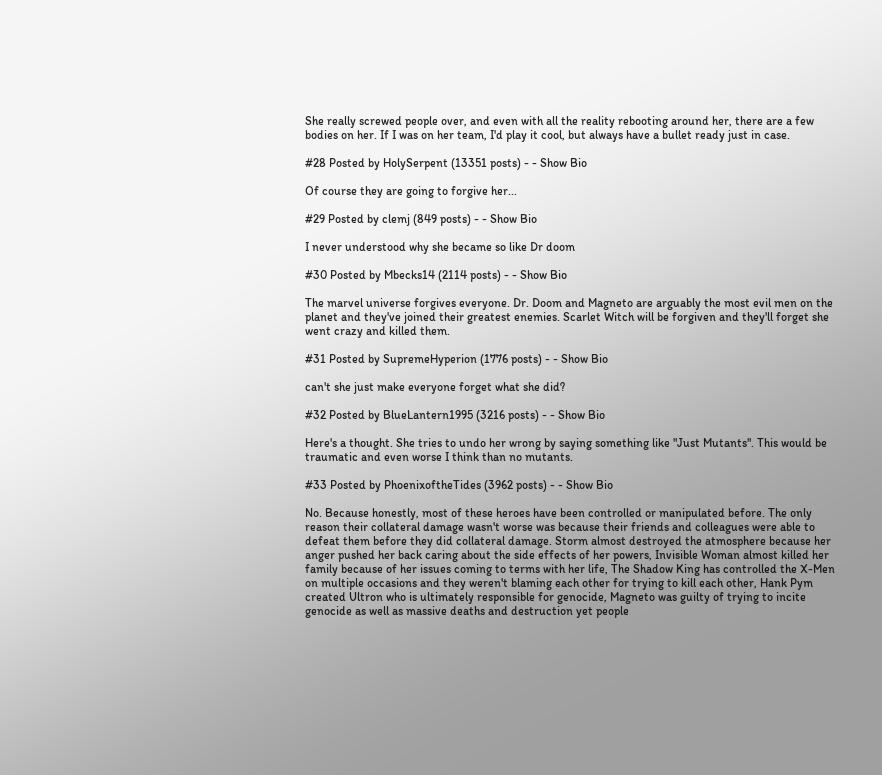She really screwed people over, and even with all the reality rebooting around her, there are a few bodies on her. If I was on her team, I'd play it cool, but always have a bullet ready just in case.

#28 Posted by HolySerpent (13351 posts) - - Show Bio

Of course they are going to forgive her...

#29 Posted by clemj (849 posts) - - Show Bio

I never understood why she became so like Dr doom

#30 Posted by Mbecks14 (2114 posts) - - Show Bio

The marvel universe forgives everyone. Dr. Doom and Magneto are arguably the most evil men on the planet and they've joined their greatest enemies. Scarlet Witch will be forgiven and they'll forget she went crazy and killed them.

#31 Posted by SupremeHyperion (1776 posts) - - Show Bio

can't she just make everyone forget what she did?

#32 Posted by BlueLantern1995 (3216 posts) - - Show Bio

Here's a thought. She tries to undo her wrong by saying something like "Just Mutants". This would be traumatic and even worse I think than no mutants.

#33 Posted by PhoenixoftheTides (3962 posts) - - Show Bio

No. Because honestly, most of these heroes have been controlled or manipulated before. The only reason their collateral damage wasn't worse was because their friends and colleagues were able to defeat them before they did collateral damage. Storm almost destroyed the atmosphere because her anger pushed her back caring about the side effects of her powers, Invisible Woman almost killed her family because of her issues coming to terms with her life, The Shadow King has controlled the X-Men on multiple occasions and they weren't blaming each other for trying to kill each other, Hank Pym created Ultron who is ultimately responsible for genocide, Magneto was guilty of trying to incite genocide as well as massive deaths and destruction yet people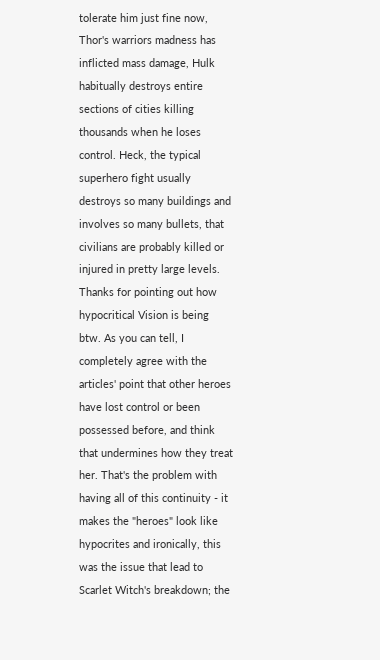tolerate him just fine now, Thor's warriors madness has inflicted mass damage, Hulk habitually destroys entire sections of cities killing thousands when he loses control. Heck, the typical superhero fight usually destroys so many buildings and involves so many bullets, that civilians are probably killed or injured in pretty large levels. Thanks for pointing out how hypocritical Vision is being btw. As you can tell, I completely agree with the articles' point that other heroes have lost control or been possessed before, and think that undermines how they treat her. That's the problem with having all of this continuity - it makes the "heroes" look like hypocrites and ironically, this was the issue that lead to Scarlet Witch's breakdown; the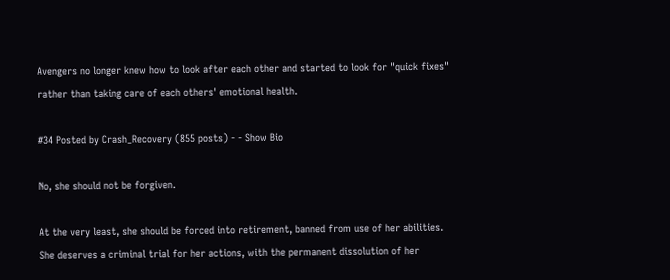Avengers no longer knew how to look after each other and started to look for "quick fixes" rather than taking care of each others' emotional health.

#34 Posted by Crash_Recovery (855 posts) - - Show Bio

No, she should not be forgiven.

At the very least, she should be forced into retirement, banned from use of her abilities. She deserves a criminal trial for her actions, with the permanent dissolution of her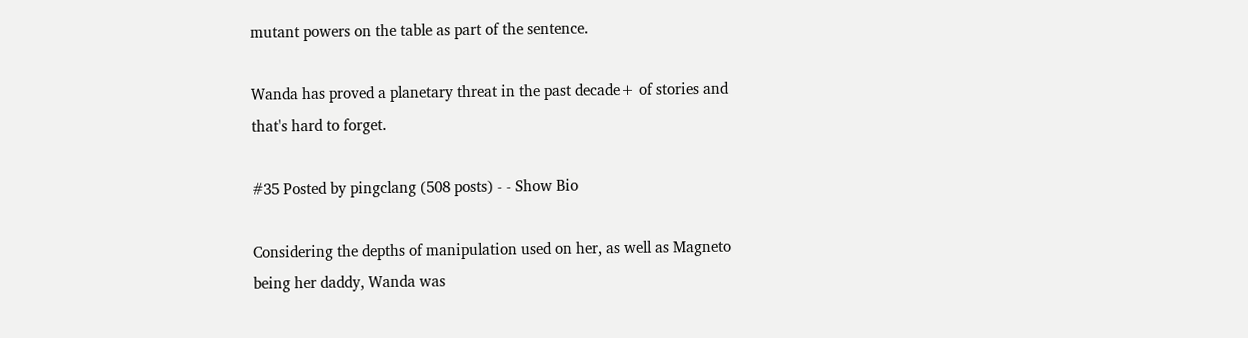mutant powers on the table as part of the sentence.

Wanda has proved a planetary threat in the past decade+ of stories and that's hard to forget.

#35 Posted by pingclang (508 posts) - - Show Bio

Considering the depths of manipulation used on her, as well as Magneto being her daddy, Wanda was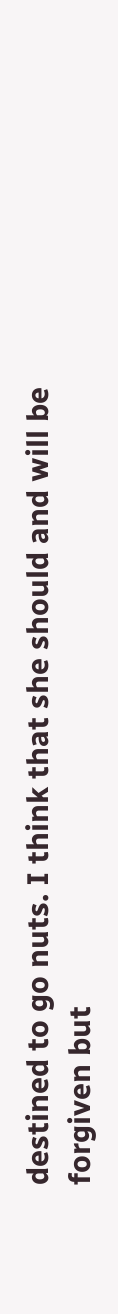destined to go nuts. I think that she should and will be forgiven but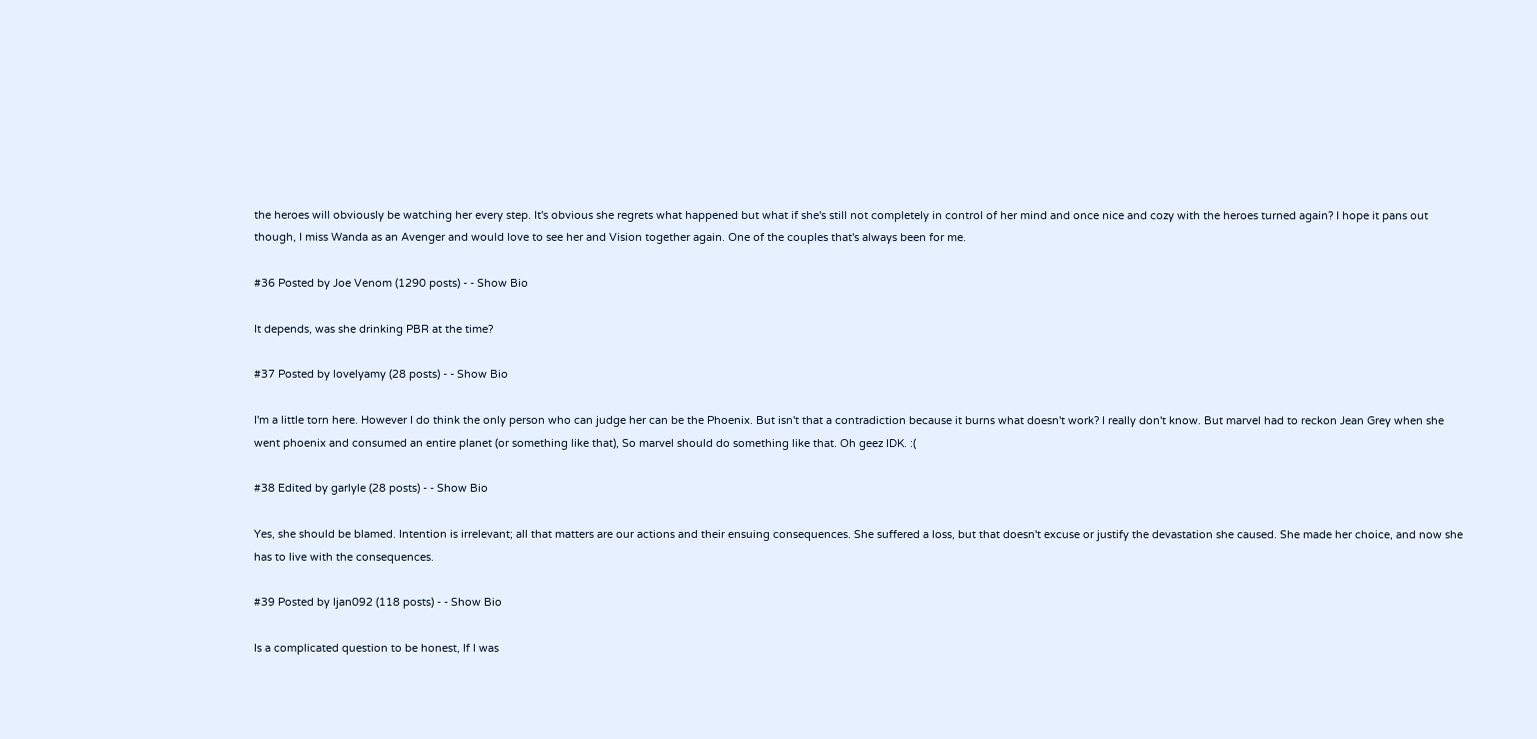the heroes will obviously be watching her every step. It's obvious she regrets what happened but what if she's still not completely in control of her mind and once nice and cozy with the heroes turned again? I hope it pans out though, I miss Wanda as an Avenger and would love to see her and Vision together again. One of the couples that's always been for me.

#36 Posted by Joe Venom (1290 posts) - - Show Bio

It depends, was she drinking PBR at the time?

#37 Posted by lovelyamy (28 posts) - - Show Bio

I'm a little torn here. However I do think the only person who can judge her can be the Phoenix. But isn't that a contradiction because it burns what doesn't work? I really don't know. But marvel had to reckon Jean Grey when she went phoenix and consumed an entire planet (or something like that), So marvel should do something like that. Oh geez IDK. :(

#38 Edited by garlyle (28 posts) - - Show Bio

Yes, she should be blamed. Intention is irrelevant; all that matters are our actions and their ensuing consequences. She suffered a loss, but that doesn't excuse or justify the devastation she caused. She made her choice, and now she has to live with the consequences.

#39 Posted by Ijan092 (118 posts) - - Show Bio

Is a complicated question to be honest, If I was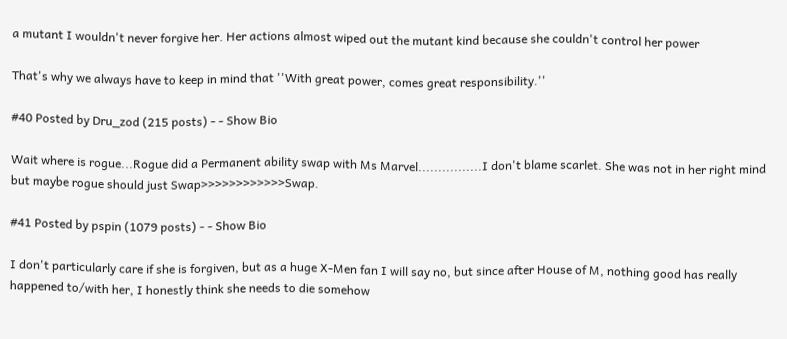a mutant I wouldn't never forgive her. Her actions almost wiped out the mutant kind because she couldn't control her power

That's why we always have to keep in mind that ''With great power, comes great responsibility.''

#40 Posted by Dru_zod (215 posts) - - Show Bio

Wait where is rogue...Rogue did a Permanent ability swap with Ms Marvel................I don't blame scarlet. She was not in her right mind but maybe rogue should just Swap>>>>>>>>>>>>Swap.

#41 Posted by pspin (1079 posts) - - Show Bio

I don't particularly care if she is forgiven, but as a huge X-Men fan I will say no, but since after House of M, nothing good has really happened to/with her, I honestly think she needs to die somehow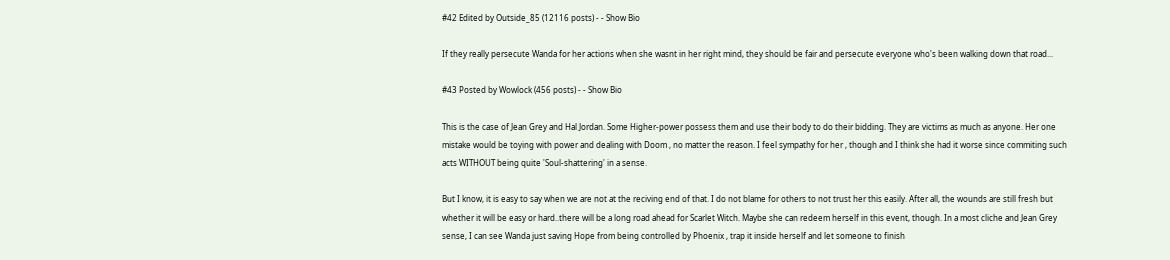#42 Edited by Outside_85 (12116 posts) - - Show Bio

If they really persecute Wanda for her actions when she wasnt in her right mind, they should be fair and persecute everyone who's been walking down that road...

#43 Posted by Wowlock (456 posts) - - Show Bio

This is the case of Jean Grey and Hal Jordan. Some Higher-power possess them and use their body to do their bidding. They are victims as much as anyone. Her one mistake would be toying with power and dealing with Doom , no matter the reason. I feel sympathy for her , though and I think she had it worse since commiting such acts WITHOUT being quite 'Soul-shattering' in a sense.

But I know, it is easy to say when we are not at the reciving end of that. I do not blame for others to not trust her this easily. After all, the wounds are still fresh but whether it will be easy or hard..there will be a long road ahead for Scarlet Witch. Maybe she can redeem herself in this event, though. In a most cliche and Jean Grey sense, I can see Wanda just saving Hope from being controlled by Phoenix , trap it inside herself and let someone to finish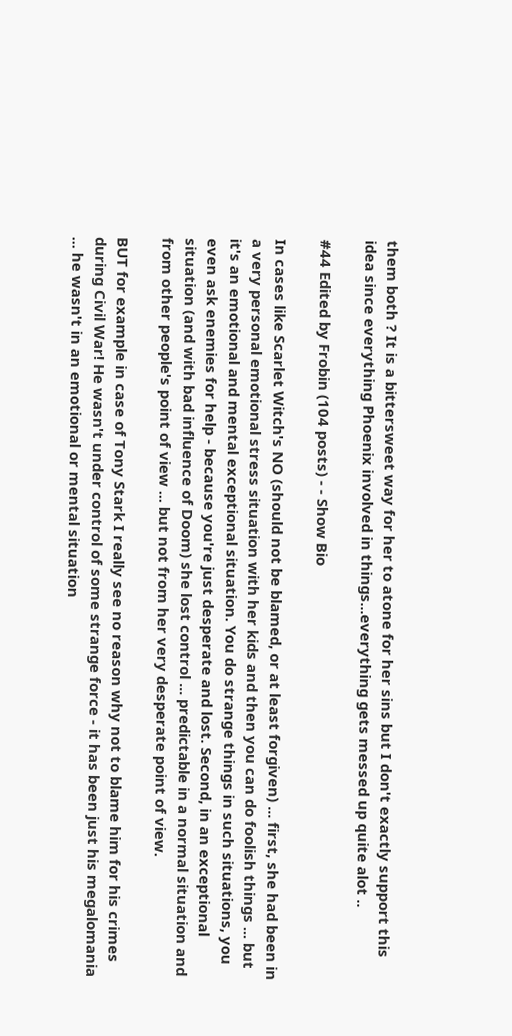them both ? It is a bittersweet way for her to atone for her sins but I don't exactly support this idea since everything Phoenix involved in things...everything gets messed up quite alot ..

#44 Edited by Frobin (104 posts) - - Show Bio

In cases like Scarlet Witch's NO (should not be blamed, or at least forgiven) ... first, she had been in a very personal emotional stress situation with her kids and then you can do foolish things ... but it's an emotional and mental exceptional situation. You do strange things in such situations, you even ask enemies for help - because you're just desperate and lost. Second, in an exceptional situation (and with bad influence of Doom) she lost control ... predictable in a normal situation and from other people's point of view ... but not from her very desperate point of view.

BUT for example in case of Tony Stark I really see no reason why not to blame him for his crimes during Civil War! He wasn't under control of some strange force - it has been just his megalomania ... he wasn't in an emotional or mental situation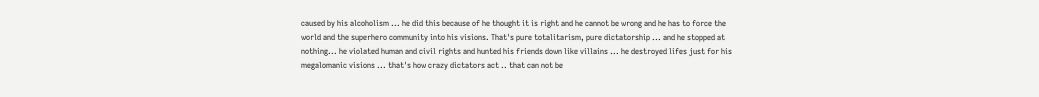caused by his alcoholism ... he did this because of he thought it is right and he cannot be wrong and he has to force the world and the superhero community into his visions. That's pure totalitarism, pure dictatorship ... and he stopped at nothing... he violated human and civil rights and hunted his friends down like villains ... he destroyed lifes just for his megalomanic visions ... that's how crazy dictators act .. that can not be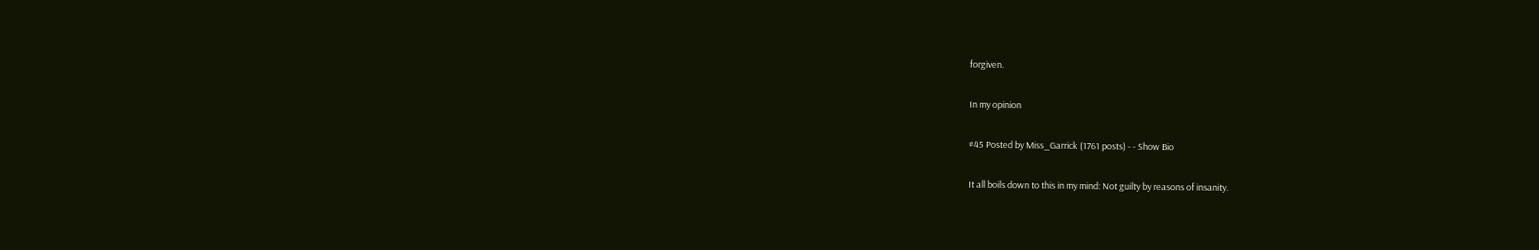forgiven.

In my opinion

#45 Posted by Miss_Garrick (1761 posts) - - Show Bio

It all boils down to this in my mind: Not guilty by reasons of insanity.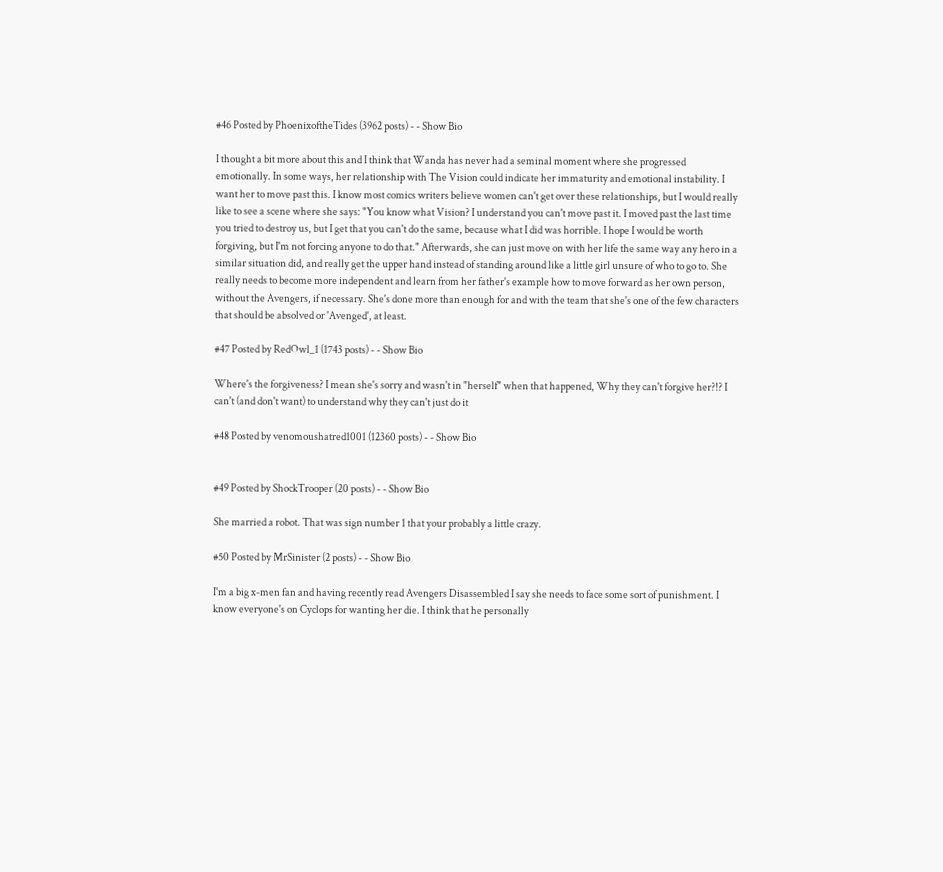#46 Posted by PhoenixoftheTides (3962 posts) - - Show Bio

I thought a bit more about this and I think that Wanda has never had a seminal moment where she progressed emotionally. In some ways, her relationship with The Vision could indicate her immaturity and emotional instability. I want her to move past this. I know most comics writers believe women can't get over these relationships, but I would really like to see a scene where she says: "You know what Vision? I understand you can't move past it. I moved past the last time you tried to destroy us, but I get that you can't do the same, because what I did was horrible. I hope I would be worth forgiving, but I'm not forcing anyone to do that." Afterwards, she can just move on with her life the same way any hero in a similar situation did, and really get the upper hand instead of standing around like a little girl unsure of who to go to. She really needs to become more independent and learn from her father's example how to move forward as her own person, without the Avengers, if necessary. She's done more than enough for and with the team that she's one of the few characters that should be absolved or 'Avenged', at least.

#47 Posted by RedOwl_1 (1743 posts) - - Show Bio

Where's the forgiveness? I mean she's sorry and wasn't in "herself" when that happened, Why they can't forgive her?!? I can't (and don't want) to understand why they can't just do it

#48 Posted by venomoushatred1001 (12360 posts) - - Show Bio


#49 Posted by ShockTrooper (20 posts) - - Show Bio

She married a robot. That was sign number 1 that your probably a little crazy.

#50 Posted by MrSinister (2 posts) - - Show Bio

I'm a big x-men fan and having recently read Avengers Disassembled I say she needs to face some sort of punishment. I know everyone's on Cyclops for wanting her die. I think that he personally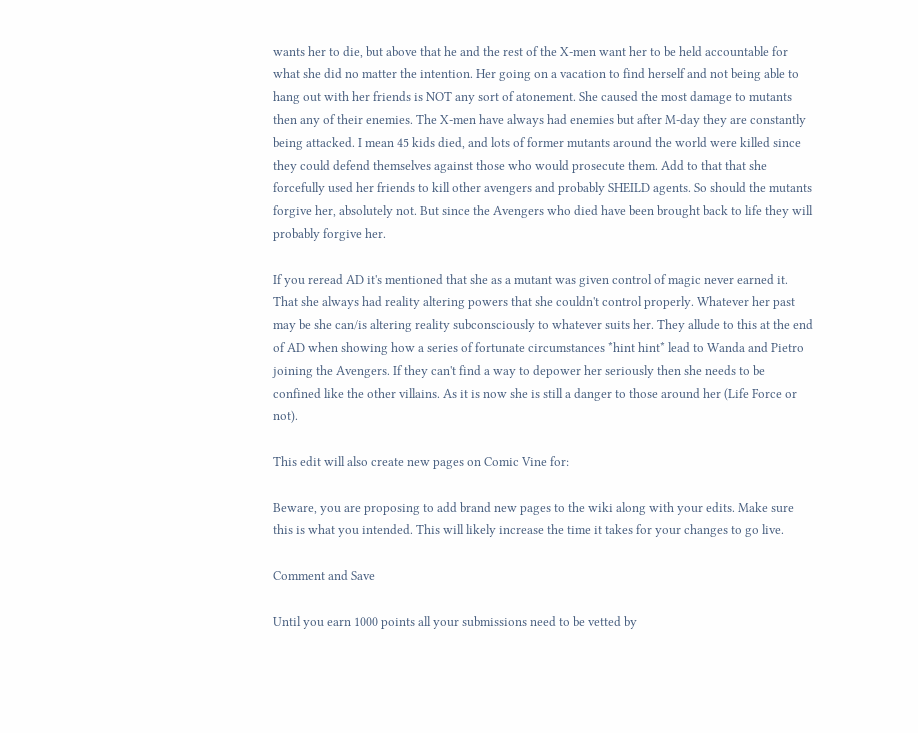wants her to die, but above that he and the rest of the X-men want her to be held accountable for what she did no matter the intention. Her going on a vacation to find herself and not being able to hang out with her friends is NOT any sort of atonement. She caused the most damage to mutants then any of their enemies. The X-men have always had enemies but after M-day they are constantly being attacked. I mean 45 kids died, and lots of former mutants around the world were killed since they could defend themselves against those who would prosecute them. Add to that that she forcefully used her friends to kill other avengers and probably SHEILD agents. So should the mutants forgive her, absolutely not. But since the Avengers who died have been brought back to life they will probably forgive her.

If you reread AD it's mentioned that she as a mutant was given control of magic never earned it. That she always had reality altering powers that she couldn't control properly. Whatever her past may be she can/is altering reality subconsciously to whatever suits her. They allude to this at the end of AD when showing how a series of fortunate circumstances *hint hint* lead to Wanda and Pietro joining the Avengers. If they can't find a way to depower her seriously then she needs to be confined like the other villains. As it is now she is still a danger to those around her (Life Force or not).

This edit will also create new pages on Comic Vine for:

Beware, you are proposing to add brand new pages to the wiki along with your edits. Make sure this is what you intended. This will likely increase the time it takes for your changes to go live.

Comment and Save

Until you earn 1000 points all your submissions need to be vetted by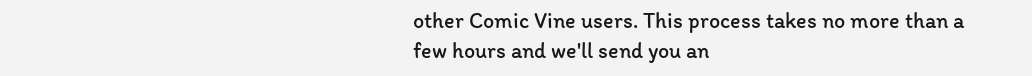other Comic Vine users. This process takes no more than a few hours and we'll send you an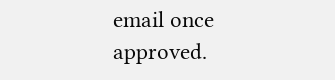email once approved.